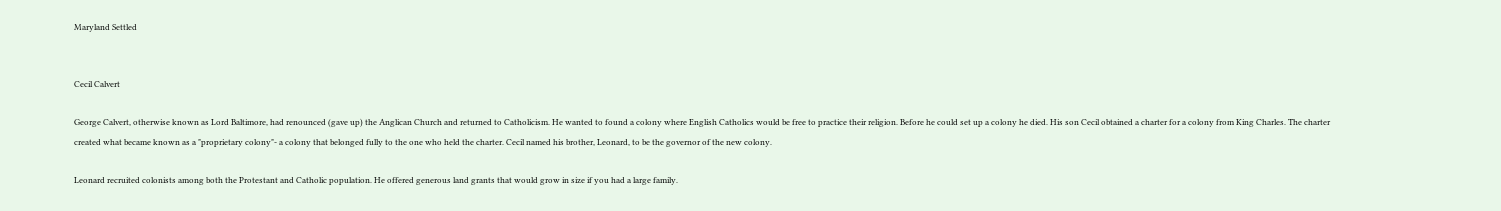Maryland Settled


Cecil Calvert

George Calvert, otherwise known as Lord Baltimore, had renounced (gave up) the Anglican Church and returned to Catholicism. He wanted to found a colony where English Catholics would be free to practice their religion. Before he could set up a colony he died. His son Cecil obtained a charter for a colony from King Charles. The charter created what became known as a "proprietary colony"- a colony that belonged fully to the one who held the charter. Cecil named his brother, Leonard, to be the governor of the new colony.

Leonard recruited colonists among both the Protestant and Catholic population. He offered generous land grants that would grow in size if you had a large family.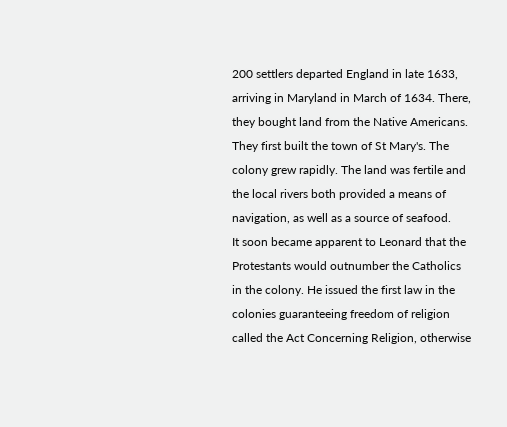200 settlers departed England in late 1633, arriving in Maryland in March of 1634. There, they bought land from the Native Americans. They first built the town of St Mary's. The colony grew rapidly. The land was fertile and the local rivers both provided a means of navigation, as well as a source of seafood.
It soon became apparent to Leonard that the Protestants would outnumber the Catholics in the colony. He issued the first law in the colonies guaranteeing freedom of religion called the Act Concerning Religion, otherwise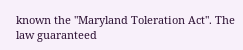known the "Maryland Toleration Act". The law guaranteed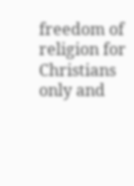freedom of religion for Christians only and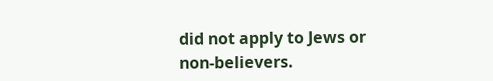did not apply to Jews or non-believers.